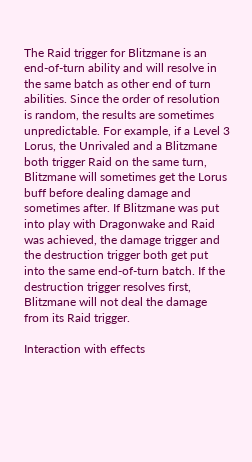The Raid trigger for Blitzmane is an end-of-turn ability and will resolve in the same batch as other end of turn abilities. Since the order of resolution is random, the results are sometimes unpredictable. For example, if a Level 3 Lorus, the Unrivaled and a Blitzmane both trigger Raid on the same turn, Blitzmane will sometimes get the Lorus buff before dealing damage and sometimes after. If Blitzmane was put into play with Dragonwake and Raid was achieved, the damage trigger and the destruction trigger both get put into the same end-of-turn batch. If the destruction trigger resolves first, Blitzmane will not deal the damage from its Raid trigger.

Interaction with effects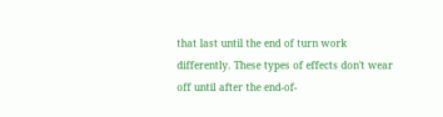that last until the end of turn work differently. These types of effects don't wear off until after the end-of-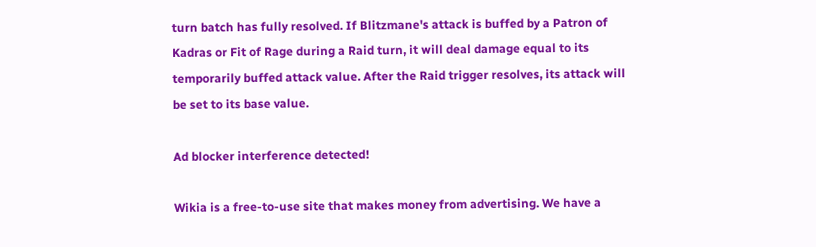turn batch has fully resolved. If Blitzmane's attack is buffed by a Patron of Kadras or Fit of Rage during a Raid turn, it will deal damage equal to its temporarily buffed attack value. After the Raid trigger resolves, its attack will be set to its base value.

Ad blocker interference detected!

Wikia is a free-to-use site that makes money from advertising. We have a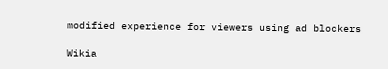modified experience for viewers using ad blockers

Wikia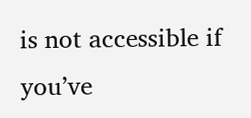is not accessible if you’ve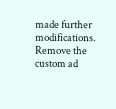made further modifications. Remove the custom ad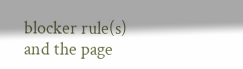blocker rule(s) and the page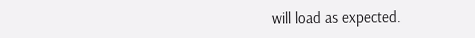will load as expected.